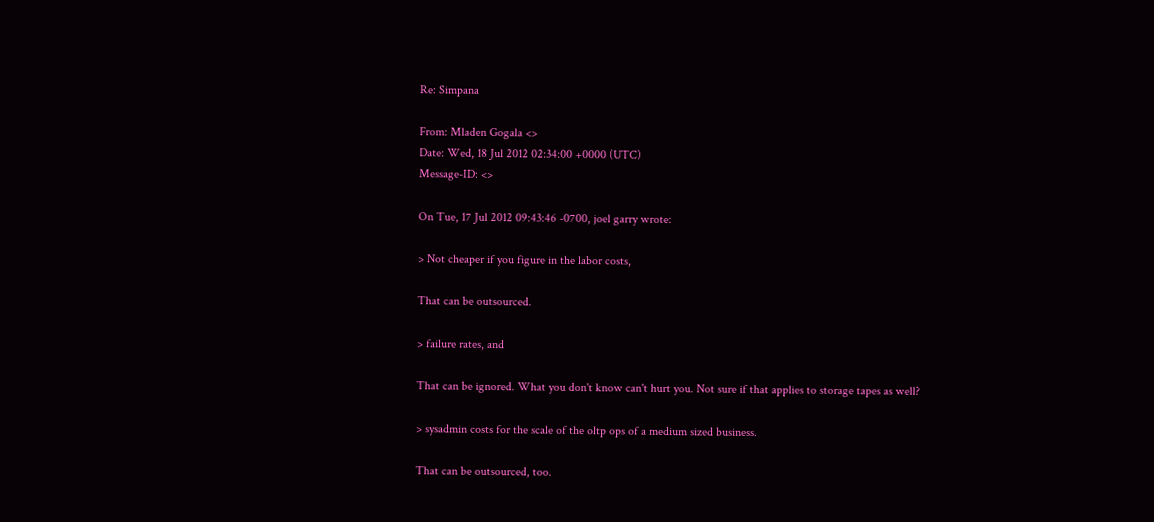Re: Simpana

From: Mladen Gogala <>
Date: Wed, 18 Jul 2012 02:34:00 +0000 (UTC)
Message-ID: <>

On Tue, 17 Jul 2012 09:43:46 -0700, joel garry wrote:

> Not cheaper if you figure in the labor costs,

That can be outsourced.

> failure rates, and

That can be ignored. What you don't know can't hurt you. Not sure if that applies to storage tapes as well?

> sysadmin costs for the scale of the oltp ops of a medium sized business.

That can be outsourced, too.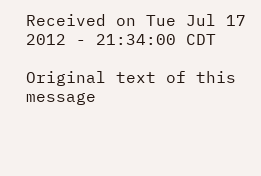Received on Tue Jul 17 2012 - 21:34:00 CDT

Original text of this message